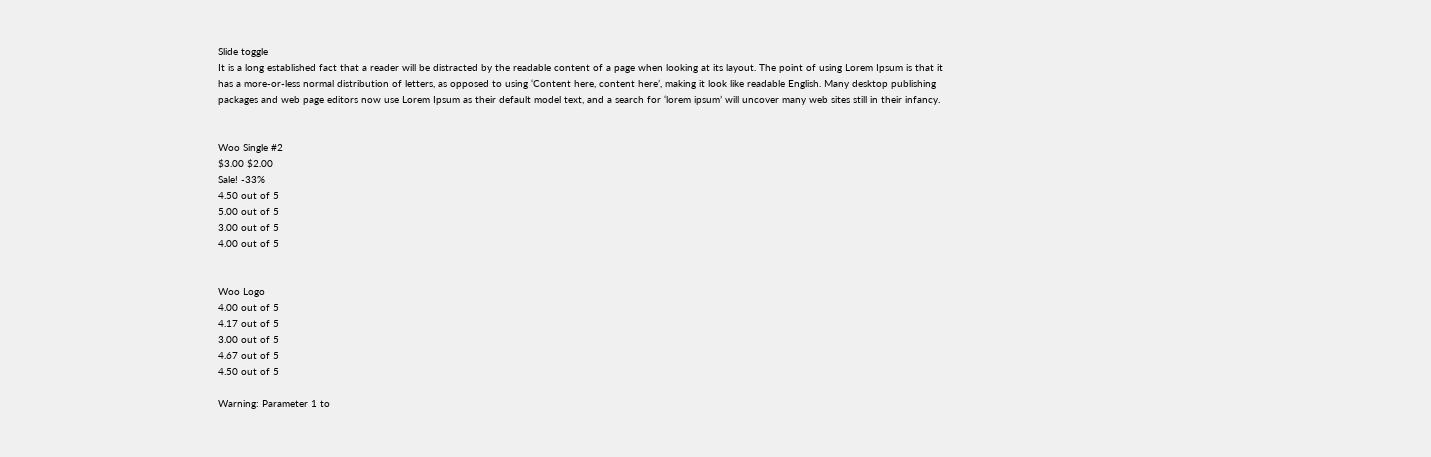Slide toggle
It is a long established fact that a reader will be distracted by the readable content of a page when looking at its layout. The point of using Lorem Ipsum is that it has a more-or-less normal distribution of letters, as opposed to using ‘Content here, content here’, making it look like readable English. Many desktop publishing packages and web page editors now use Lorem Ipsum as their default model text, and a search for ‘lorem ipsum’ will uncover many web sites still in their infancy.


Woo Single #2
$3.00 $2.00
Sale! -33%
4.50 out of 5
5.00 out of 5
3.00 out of 5
4.00 out of 5


Woo Logo
4.00 out of 5
4.17 out of 5
3.00 out of 5
4.67 out of 5
4.50 out of 5

Warning: Parameter 1 to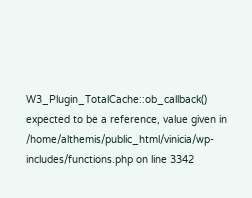W3_Plugin_TotalCache::ob_callback() expected to be a reference, value given in /home/althemis/public_html/vinicia/wp-includes/functions.php on line 3342